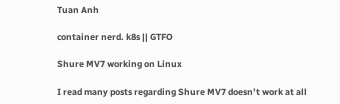Tuan Anh

container nerd. k8s || GTFO

Shure MV7 working on Linux

I read many posts regarding Shure MV7 doesn’t work at all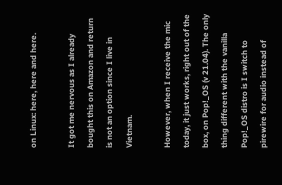on Linux: here, here and here.

It got me nervous as I already bought this on Amazon and return is not an option since I live in Vietnam.

However, when I receive the mic today, it just works, right out of the box, on Pop!_OS (v 21.04). The only thing different with the vanilla Pop!_OS distro is I switch to pirewire for audio instead of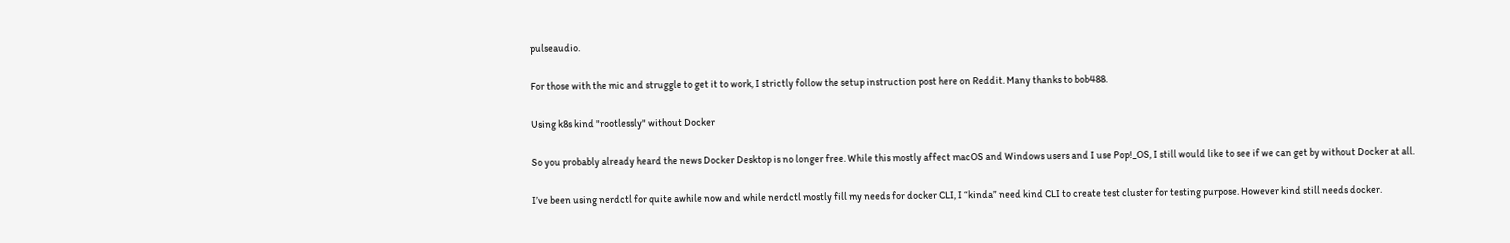pulseaudio.

For those with the mic and struggle to get it to work, I strictly follow the setup instruction post here on Reddit. Many thanks to bob488.

Using k8s kind "rootlessly" without Docker

So you probably already heard the news Docker Desktop is no longer free. While this mostly affect macOS and Windows users and I use Pop!_OS, I still would like to see if we can get by without Docker at all.

I’ve been using nerdctl for quite awhile now and while nerdctl mostly fill my needs for docker CLI, I “kinda” need kind CLI to create test cluster for testing purpose. However kind still needs docker.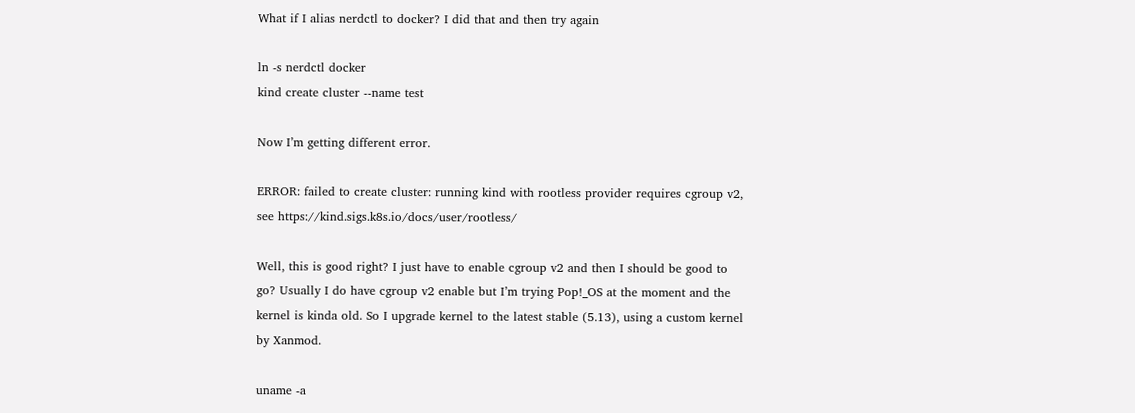What if I alias nerdctl to docker? I did that and then try again

ln -s nerdctl docker
kind create cluster --name test

Now I’m getting different error.

ERROR: failed to create cluster: running kind with rootless provider requires cgroup v2, see https://kind.sigs.k8s.io/docs/user/rootless/

Well, this is good right? I just have to enable cgroup v2 and then I should be good to go? Usually I do have cgroup v2 enable but I’m trying Pop!_OS at the moment and the kernel is kinda old. So I upgrade kernel to the latest stable (5.13), using a custom kernel by Xanmod.

uname -a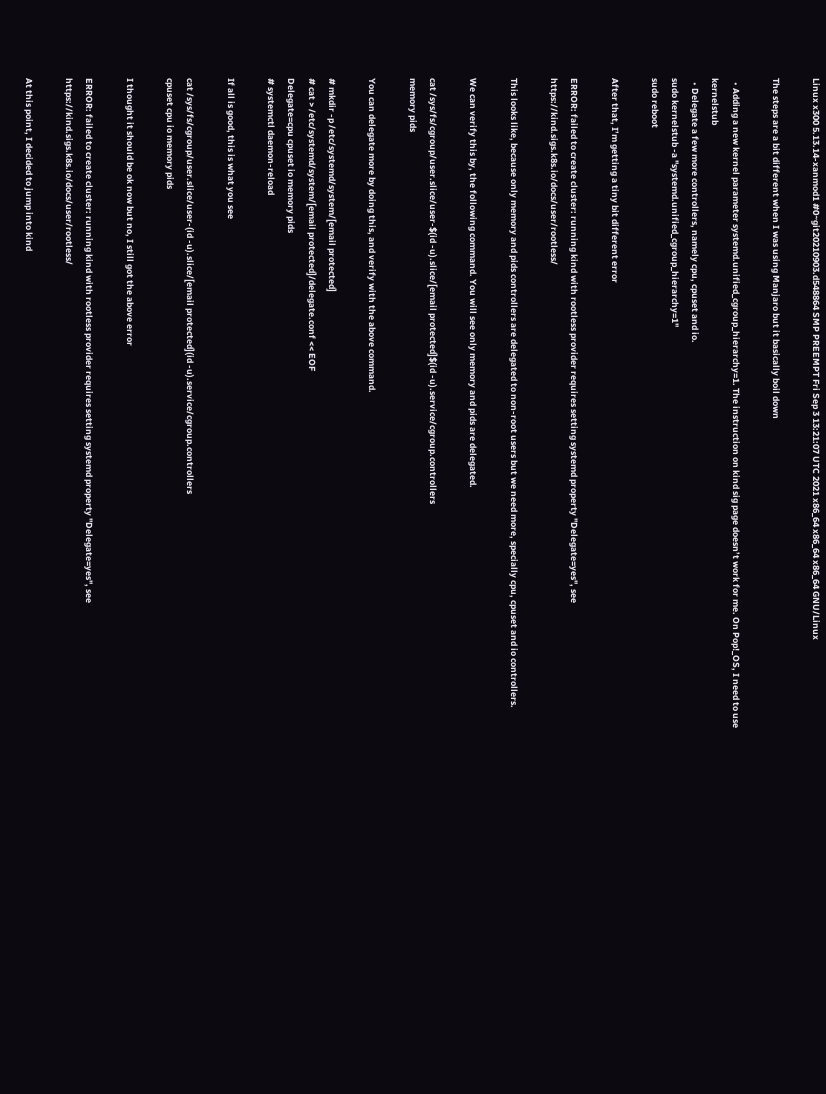Linux x300 5.13.14-xanmod1 #0~git20210903.d548864 SMP PREEMPT Fri Sep 3 13:21:07 UTC 2021 x86_64 x86_64 x86_64 GNU/Linux

The steps are a bit different when I was using Manjaro but it basically boil down

  • Adding a new kernel parameter systemd.unified_cgroup_hierarchy=1. The instruction on kind sig page doesn’t work for me. On Pop!_OS, I need to use kernelstub
  • Delegate a few more controllers, namely cpu, cpuset and io.
sudo kernelstub -a "systemd.unified_cgroup_hierarchy=1"
sudo reboot

After that, I’m getting a tiny bit different error

ERROR: failed to create cluster: running kind with rootless provider requires setting systemd property "Delegate=yes", see https://kind.sigs.k8s.io/docs/user/rootless/

This looks like, because only memory and pids controllers are delegated to non-root users but we need more, specially cpu, cpuset and io controllers.

We can verify this by, the following command. You will see only memory and pids are delegated.

cat /sys/fs/cgroup/user.slice/user-$(id -u).slice/[email protected]$(id -u).service/cgroup.controllers
memory pids

You can delegate more by doing this, and verify with the above command.

# mkdir -p /etc/systemd/system/[email protected]
# cat > /etc/systemd/system/[email protected]/delegate.conf << EOF
Delegate=cpu cpuset io memory pids
# systemctl daemon-reload

If all is good, this is what you see

cat /sys/fs/cgroup/user.slice/user-(id -u).slice/[email protected](id -u).service/cgroup.controllers
cpuset cpu io memory pids

I thought it should be ok now but no, I still got the above error

ERROR: failed to create cluster: running kind with rootless provider requires setting systemd property "Delegate=yes", see https://kind.sigs.k8s.io/docs/user/rootless/

At this point, I decided to jump into kind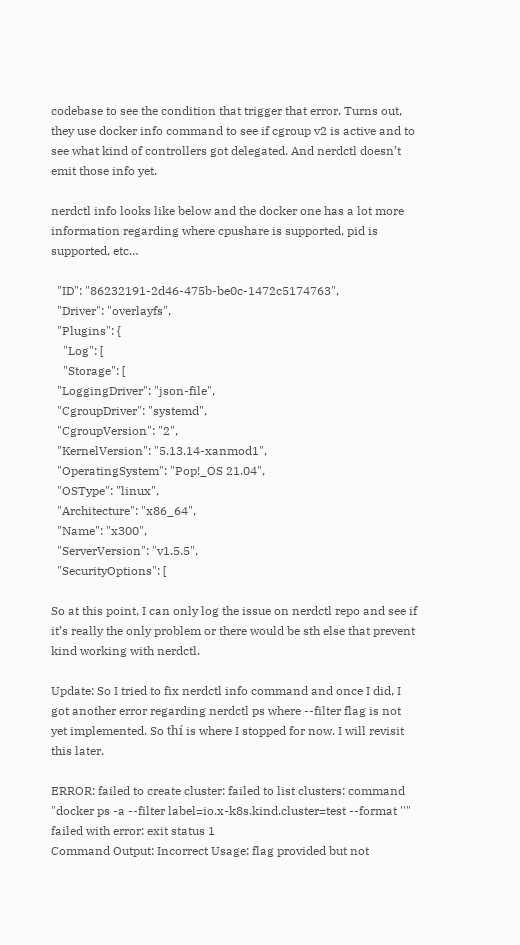codebase to see the condition that trigger that error. Turns out, they use docker info command to see if cgroup v2 is active and to see what kind of controllers got delegated. And nerdctl doesn’t emit those info yet.

nerdctl info looks like below and the docker one has a lot more information regarding where cpushare is supported, pid is supported, etc…

  "ID": "86232191-2d46-475b-be0c-1472c5174763",
  "Driver": "overlayfs",
  "Plugins": {
    "Log": [
    "Storage": [
  "LoggingDriver": "json-file",
  "CgroupDriver": "systemd",
  "CgroupVersion": "2",
  "KernelVersion": "5.13.14-xanmod1",
  "OperatingSystem": "Pop!_OS 21.04",
  "OSType": "linux",
  "Architecture": "x86_64",
  "Name": "x300",
  "ServerVersion": "v1.5.5",
  "SecurityOptions": [

So at this point, I can only log the issue on nerdctl repo and see if it’s really the only problem or there would be sth else that prevent kind working with nerdctl.

Update: So I tried to fix nerdctl info command and once I did, I got another error regarding nerdctl ps where --filter flag is not yet implemented. So thí is where I stopped for now. I will revisit this later.

ERROR: failed to create cluster: failed to list clusters: command "docker ps -a --filter label=io.x-k8s.kind.cluster=test --format ''" failed with error: exit status 1
Command Output: Incorrect Usage: flag provided but not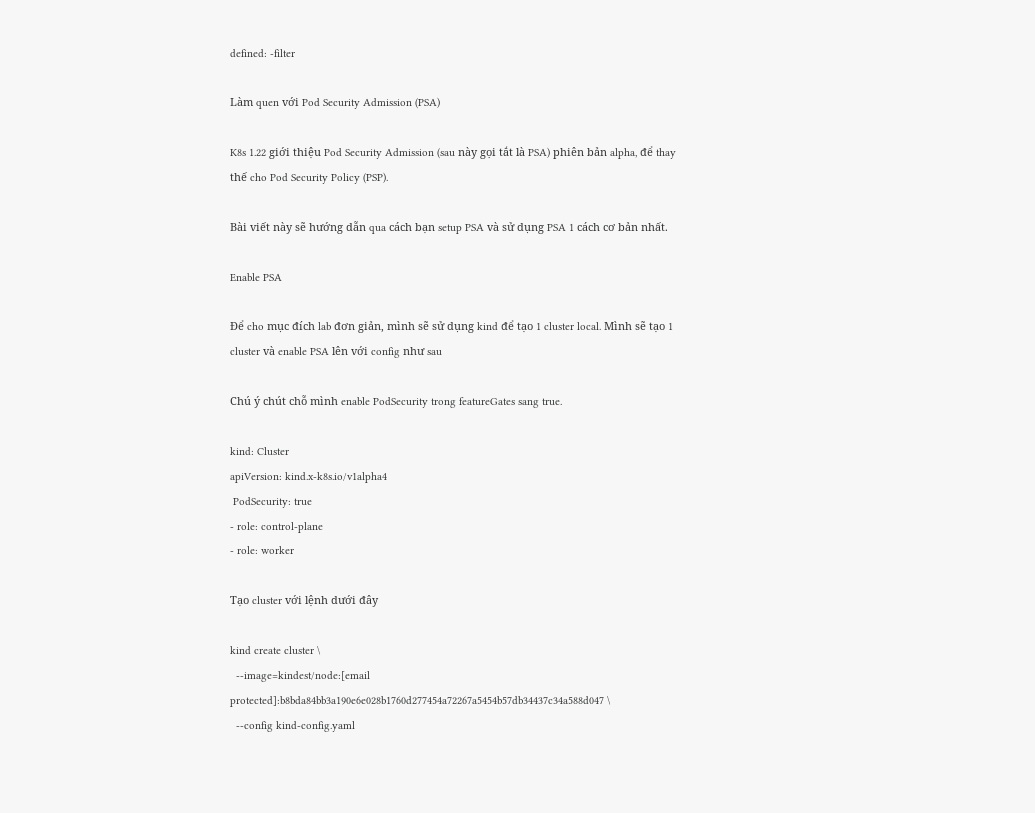defined: -filter

Làm quen với Pod Security Admission (PSA)

K8s 1.22 giới thiệu Pod Security Admission (sau này gọi tắt là PSA) phiên bản alpha, để thay thế cho Pod Security Policy (PSP).

Bài viết này sẽ hướng dẫn qua cách bạn setup PSA và sử dụng PSA 1 cách cơ bản nhất.

Enable PSA

Để cho mục đích lab đơn giản, mình sẽ sử dụng kind để tạo 1 cluster local. Mình sẽ tạo 1 cluster và enable PSA lên với config như sau

Chú ý chút chỗ mình enable PodSecurity trong featureGates sang true.

kind: Cluster
apiVersion: kind.x-k8s.io/v1alpha4
 PodSecurity: true
- role: control-plane
- role: worker

Tạo cluster với lệnh dưới đây

kind create cluster \
  --image=kindest/node:[email protected]:b8bda84bb3a190e6e028b1760d277454a72267a5454b57db34437c34a588d047 \
  --config kind-config.yaml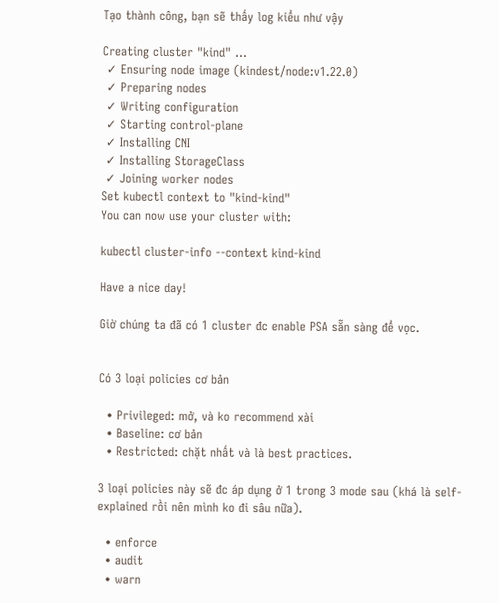Tạo thành công, bạn sẽ thấy log kiểu như vậy

Creating cluster "kind" ...
 ✓ Ensuring node image (kindest/node:v1.22.0)
 ✓ Preparing nodes
 ✓ Writing configuration
 ✓ Starting control-plane
 ✓ Installing CNI
 ✓ Installing StorageClass
 ✓ Joining worker nodes
Set kubectl context to "kind-kind"
You can now use your cluster with:

kubectl cluster-info --context kind-kind

Have a nice day!

Giờ chúng ta đã có 1 cluster đc enable PSA sẵn sàng để vọc.


Có 3 loại policies cơ bản

  • Privileged: mở, và ko recommend xài
  • Baseline: cơ bản
  • Restricted: chặt nhất và là best practices.

3 loại policies này sẽ đc áp dụng ở 1 trong 3 mode sau (khá là self-explained rồi nên mình ko đi sâu nữa).

  • enforce
  • audit
  • warn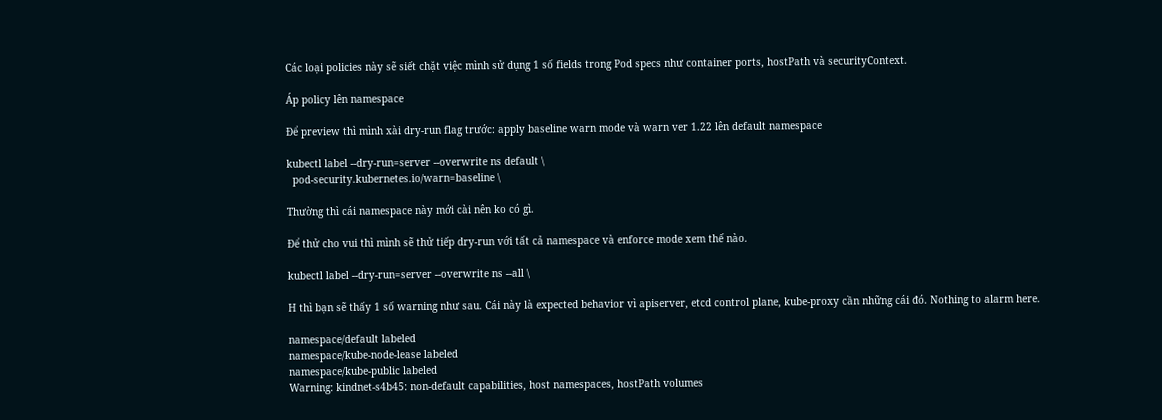Các loại policies này sẽ siết chặt việc mình sử dụng 1 số fields trong Pod specs như container ports, hostPath và securityContext.

Áp policy lên namespace

Để preview thì mình xài dry-run flag trước: apply baseline warn mode và warn ver 1.22 lên default namespace

kubectl label --dry-run=server --overwrite ns default \
  pod-security.kubernetes.io/warn=baseline \

Thường thì cái namespace này mới cài nên ko có gì.

Để thử cho vui thì mình sẽ thử tiếp dry-run với tất cả namespace và enforce mode xem thế nào.

kubectl label --dry-run=server --overwrite ns --all \

H thì bạn sẽ thấy 1 số warning như sau. Cái này là expected behavior vì apiserver, etcd control plane, kube-proxy cần những cái đó. Nothing to alarm here.

namespace/default labeled
namespace/kube-node-lease labeled
namespace/kube-public labeled
Warning: kindnet-s4b45: non-default capabilities, host namespaces, hostPath volumes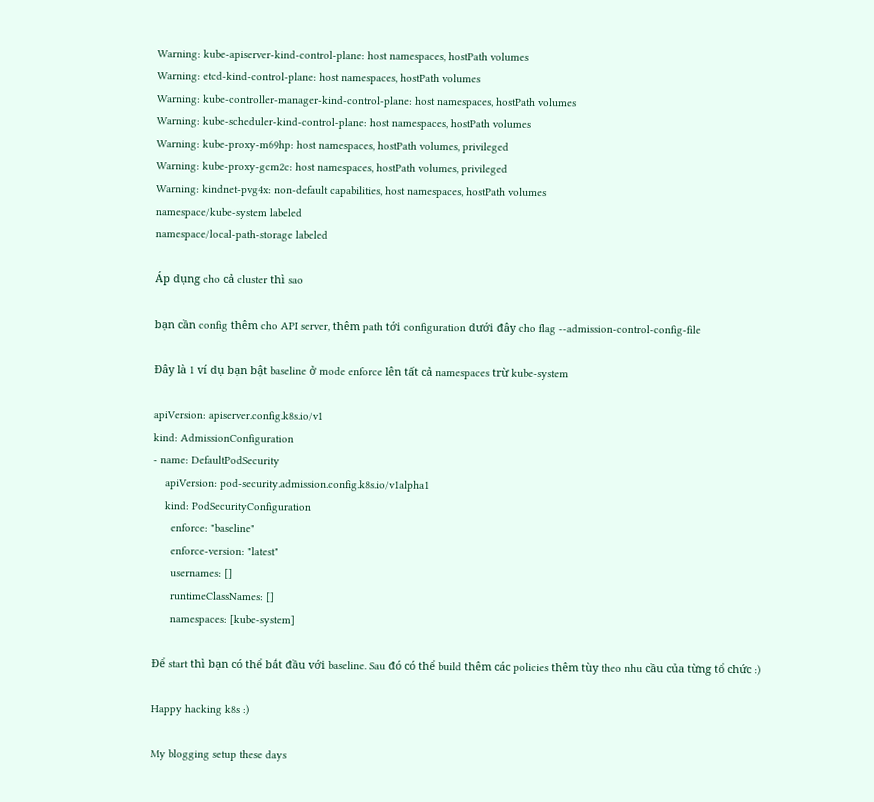Warning: kube-apiserver-kind-control-plane: host namespaces, hostPath volumes
Warning: etcd-kind-control-plane: host namespaces, hostPath volumes
Warning: kube-controller-manager-kind-control-plane: host namespaces, hostPath volumes
Warning: kube-scheduler-kind-control-plane: host namespaces, hostPath volumes
Warning: kube-proxy-m69hp: host namespaces, hostPath volumes, privileged
Warning: kube-proxy-gcm2c: host namespaces, hostPath volumes, privileged
Warning: kindnet-pvg4x: non-default capabilities, host namespaces, hostPath volumes
namespace/kube-system labeled
namespace/local-path-storage labeled

Áp dụng cho cả cluster thì sao

bạn cần config thêm cho API server, thêm path tới configuration dưới đây cho flag --admission-control-config-file

Đây là 1 ví dụ bạn bật baseline ở mode enforce lên tất cả namespaces trừ kube-system

apiVersion: apiserver.config.k8s.io/v1
kind: AdmissionConfiguration
- name: DefaultPodSecurity
    apiVersion: pod-security.admission.config.k8s.io/v1alpha1
    kind: PodSecurityConfiguration
      enforce: "baseline"
      enforce-version: "latest"
      usernames: []
      runtimeClassNames: []
      namespaces: [kube-system]

Để start thì bạn có thể bắt đầu với baseline. Sau đó có thể build thêm các policies thêm tùy theo nhu cầu của từng tổ chức :)

Happy hacking k8s :)

My blogging setup these days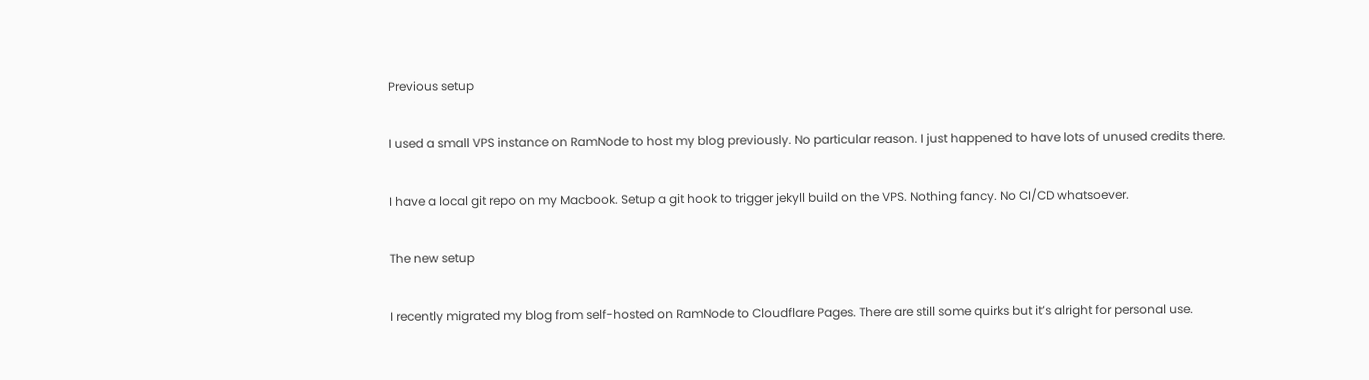Previous setup

I used a small VPS instance on RamNode to host my blog previously. No particular reason. I just happened to have lots of unused credits there.

I have a local git repo on my Macbook. Setup a git hook to trigger jekyll build on the VPS. Nothing fancy. No CI/CD whatsoever.

The new setup

I recently migrated my blog from self-hosted on RamNode to Cloudflare Pages. There are still some quirks but it’s alright for personal use.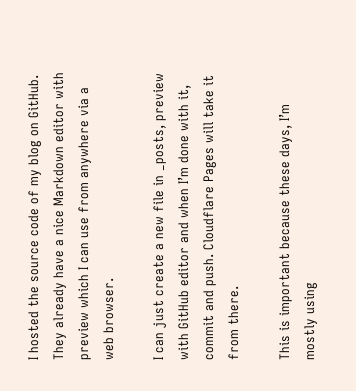I hosted the source code of my blog on GitHub. They already have a nice Markdown editor with preview which I can use from anywhere via a web browser.

I can just create a new file in _posts, preview with GitHub editor and when I’m done with it, commit and push. Cloudflare Pages will take it from there.

This is important because these days, I’m mostly using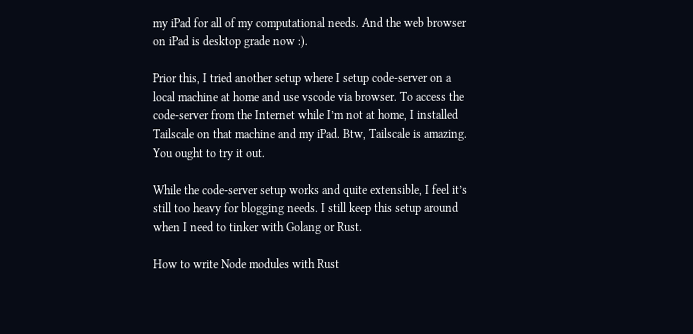my iPad for all of my computational needs. And the web browser on iPad is desktop grade now :).

Prior this, I tried another setup where I setup code-server on a local machine at home and use vscode via browser. To access the code-server from the Internet while I’m not at home, I installed Tailscale on that machine and my iPad. Btw, Tailscale is amazing. You ought to try it out.

While the code-server setup works and quite extensible, I feel it’s still too heavy for blogging needs. I still keep this setup around when I need to tinker with Golang or Rust.

How to write Node modules with Rust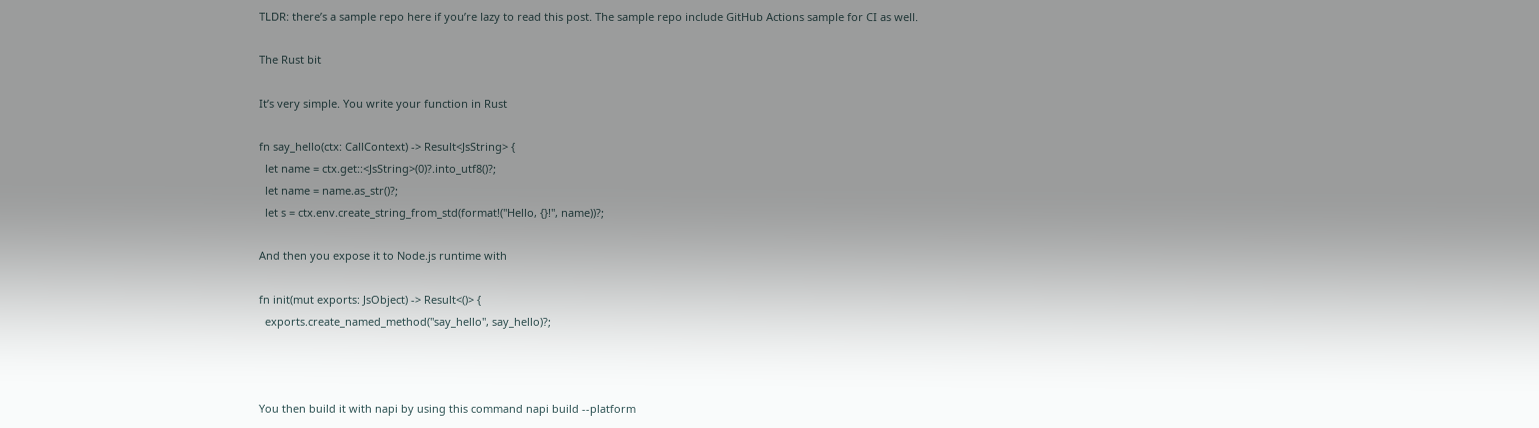TLDR: there’s a sample repo here if you’re lazy to read this post. The sample repo include GitHub Actions sample for CI as well.

The Rust bit

It’s very simple. You write your function in Rust

fn say_hello(ctx: CallContext) -> Result<JsString> {
  let name = ctx.get::<JsString>(0)?.into_utf8()?;
  let name = name.as_str()?;
  let s = ctx.env.create_string_from_std(format!("Hello, {}!", name))?;

And then you expose it to Node.js runtime with

fn init(mut exports: JsObject) -> Result<()> {
  exports.create_named_method("say_hello", say_hello)?;



You then build it with napi by using this command napi build --platform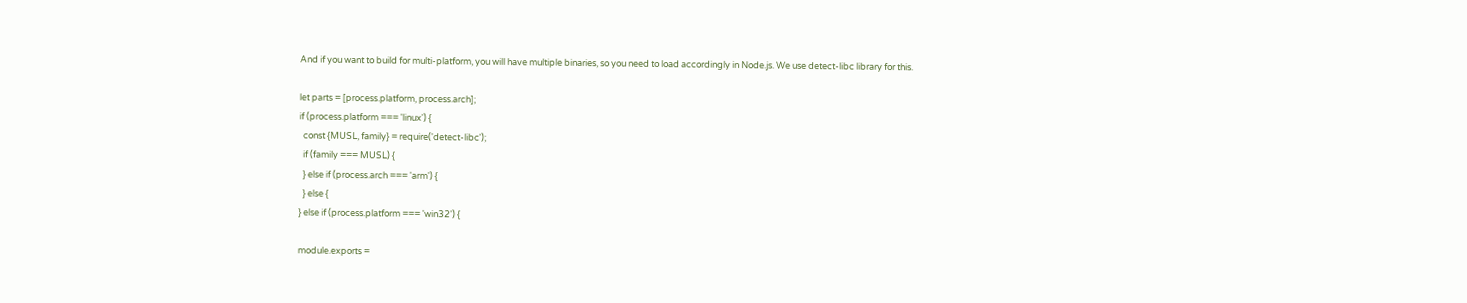And if you want to build for multi-platform, you will have multiple binaries, so you need to load accordingly in Node.js. We use detect-libc library for this.

let parts = [process.platform, process.arch];
if (process.platform === 'linux') {
  const {MUSL, family} = require('detect-libc');
  if (family === MUSL) {
  } else if (process.arch === 'arm') {
  } else {
} else if (process.platform === 'win32') {

module.exports =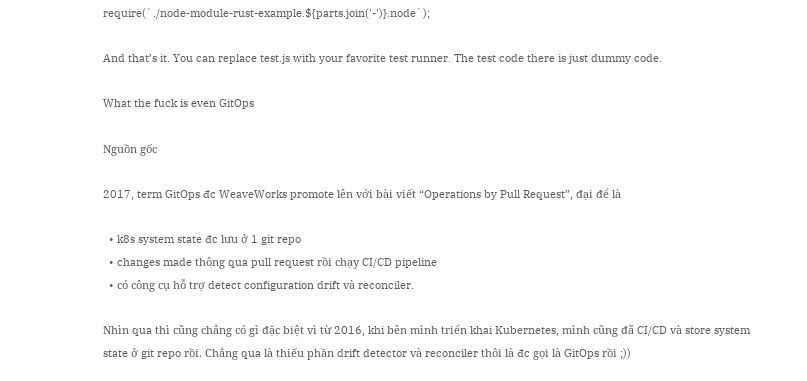require(`./node-module-rust-example.${parts.join('-')}.node`);

And that’s it. You can replace test.js with your favorite test runner. The test code there is just dummy code.

What the fuck is even GitOps

Nguồn gốc

2017, term GitOps đc WeaveWorks promote lên với bài viết “Operations by Pull Request”, đại để là

  • k8s system state đc lưu ở 1 git repo
  • changes made thông qua pull request rồi chạy CI/CD pipeline
  • có công cụ hỗ trợ detect configuration drift và reconciler.

Nhìn qua thì cũng chẳng có gì đặc biệt vì từ 2016, khi bên mình triển khai Kubernetes, mình cũng đã CI/CD và store system state ở git repo rồi. Chẳng qua là thiếu phần drift detector và reconciler thôi là đc gọi là GitOps rồi ;))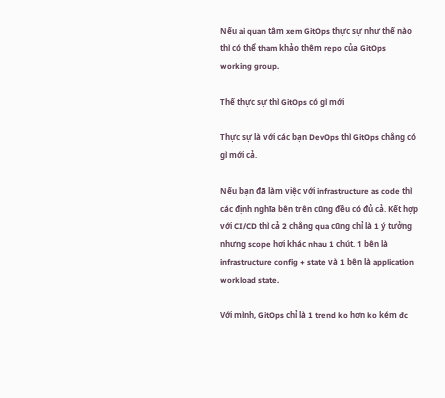Nếu ai quan tâm xem GitOps thực sự như thế nào thì có thể tham khảo thêm repo của GitOps working group.

Thế thực sự thì GitOps có gì mới

Thực sự là với các bạn DevOps thì GitOps chẳng có gì mới cả.

Nếu bạn đã làm việc với infrastructure as code thì các định nghĩa bên trên cũng đều có đủ cả. Kết hợp với CI/CD thì cả 2 chẳng qua cũng chỉ là 1 ý tưởng nhưng scope hơi khác nhau 1 chút. 1 bên là infrastructure config + state và 1 bên là application workload state.

Với mình, GitOps chỉ là 1 trend ko hơn ko kém đc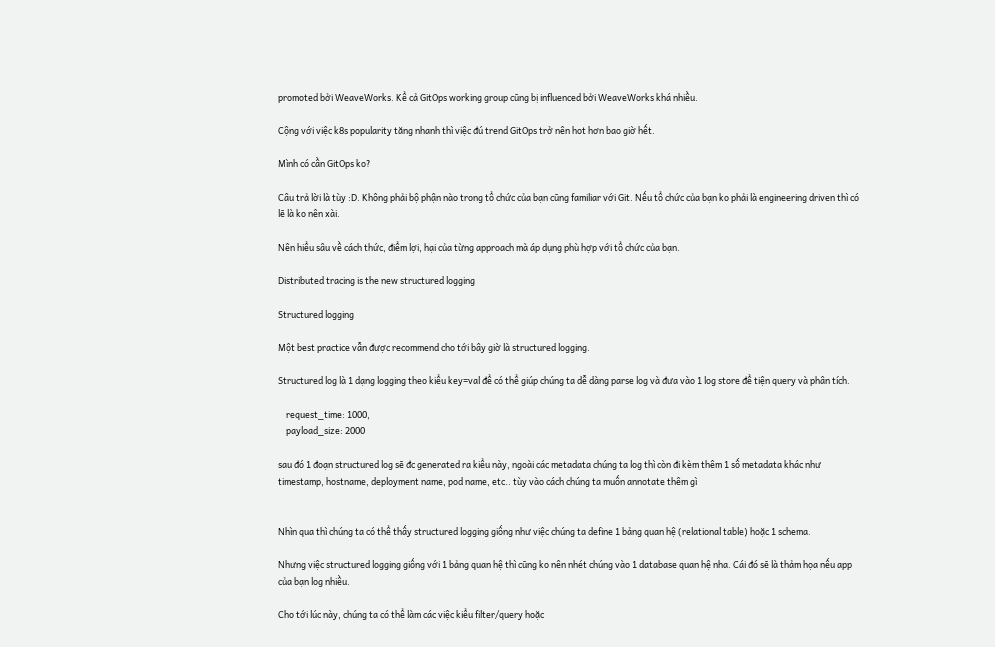promoted bởi WeaveWorks. Kể cả GitOps working group cũng bị influenced bởi WeaveWorks khá nhiều.

Cộng với việc k8s popularity tăng nhanh thì việc đú trend GitOps trở nên hot hơn bao giờ hết.

Mình có cần GitOps ko?

Câu trả lời là tùy :D. Không phải bộ phận nào trong tổ chức của bạn cũng familiar với Git. Nếu tổ chức của bạn ko phải là engineering driven thì có lẽ là ko nên xài.

Nên hiểu sâu về cách thức, điểm lợi, hại của từng approach mà áp dụng phù hợp với tổ chức của bạn.

Distributed tracing is the new structured logging

Structured logging

Một best practice vẫn được recommend cho tới bây giờ là structured logging.

Structured log là 1 dạng logging theo kiểu key=val để có thể giúp chúng ta dễ dàng parse log và đưa vào 1 log store để tiện query và phân tích.

    request_time: 1000,
    payload_size: 2000

sau đó 1 đoạn structured log sẽ đc generated ra kiểu này, ngoài các metadata chúng ta log thì còn đi kèm thêm 1 số metadata khác như timestamp, hostname, deployment name, pod name, etc.. tùy vào cách chúng ta muốn annotate thêm gì


Nhìn qua thì chúng ta có thể thấy structured logging giống như việc chúng ta define 1 bảng quan hệ (relational table) hoặc 1 schema.

Nhưng việc structured logging giống với 1 bảng quan hệ thì cũng ko nên nhét chúng vào 1 database quan hệ nha. Cái đó sẽ là thảm họa nếu app của bạn log nhiều.

Cho tới lúc này, chúng ta có thể làm các việc kiểu filter/query hoặc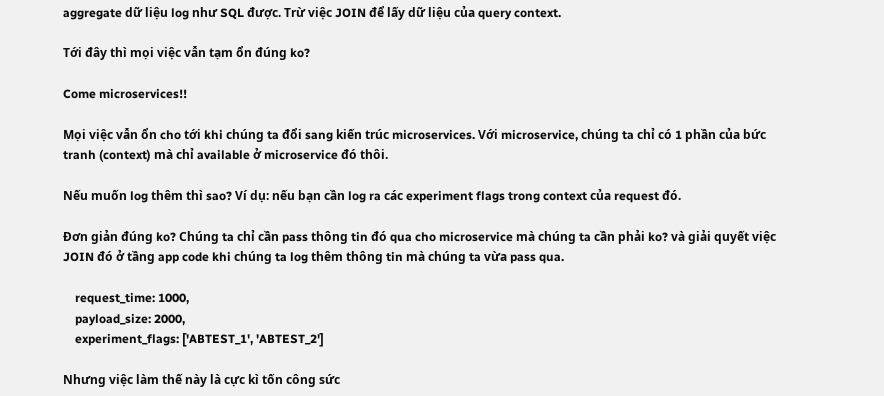aggregate dữ liệu log như SQL được. Trừ việc JOIN để lấy dữ liệu của query context.

Tới đây thì mọi việc vẫn tạm ổn đúng ko?

Come microservices!!

Mọi việc vẫn ổn cho tới khi chúng ta đổi sang kiến trúc microservices. Với microservice, chúng ta chỉ có 1 phần của bức tranh (context) mà chỉ available ở microservice đó thôi.

Nếu muốn log thêm thì sao? Ví dụ: nếu bạn cần log ra các experiment flags trong context của request đó.

Đơn giản đúng ko? Chúng ta chỉ cần pass thông tin đó qua cho microservice mà chúng ta cần phải ko? và giải quyết việc JOIN đó ở tầng app code khi chúng ta log thêm thông tin mà chúng ta vừa pass qua.

    request_time: 1000,
    payload_size: 2000,
    experiment_flags: ['ABTEST_1', 'ABTEST_2']

Nhưng việc làm thế này là cực kì tốn công sức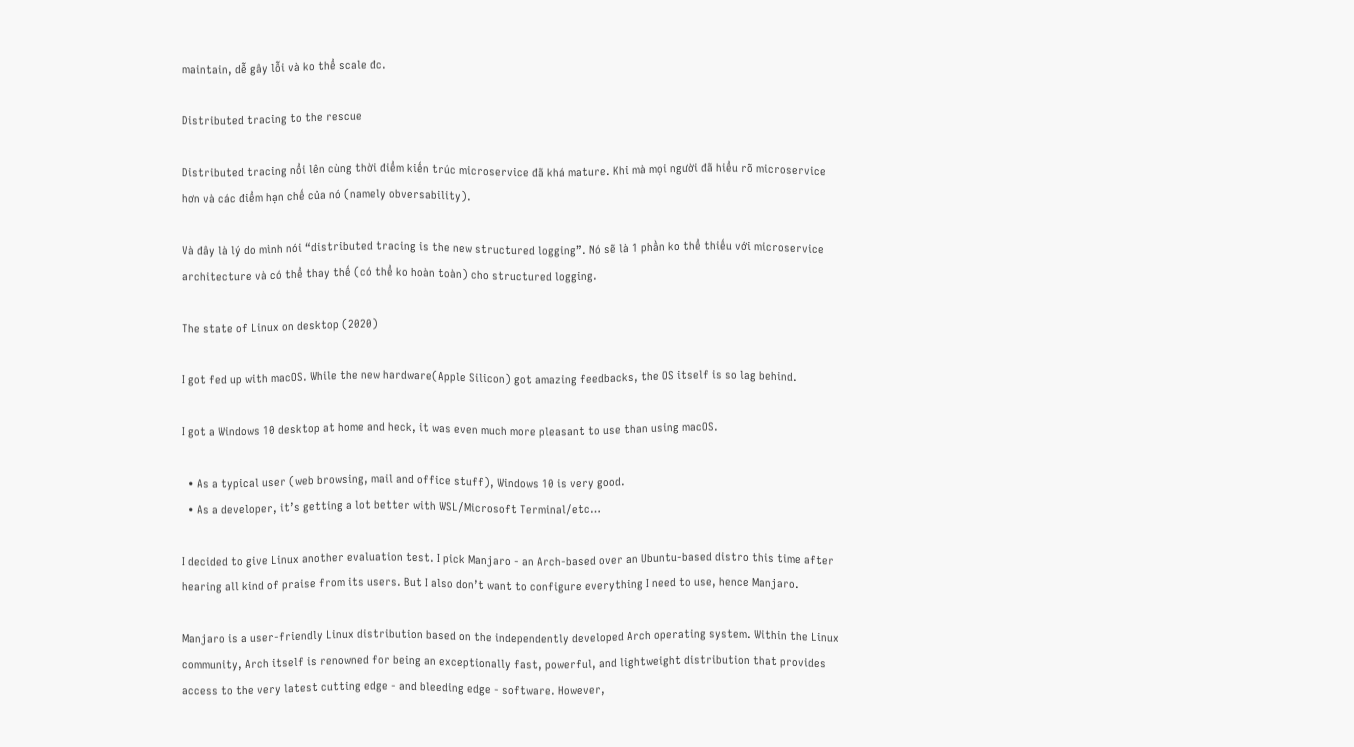maintain, dễ gây lỗi và ko thể scale đc.

Distributed tracing to the rescue

Distributed tracing nổi lên cùng thời điểm kiến trúc microservice đã khá mature. Khi mà mọi người đã hiểu rõ microservice hơn và các điểm hạn chế của nó (namely obversability).

Và đây là lý do mình nói “distributed tracing is the new structured logging”. Nó sẽ là 1 phần ko thể thiếu với microservice architecture và có thể thay thế (có thể ko hoàn toàn) cho structured logging.

The state of Linux on desktop (2020)

I got fed up with macOS. While the new hardware(Apple Silicon) got amazing feedbacks, the OS itself is so lag behind.

I got a Windows 10 desktop at home and heck, it was even much more pleasant to use than using macOS.

  • As a typical user (web browsing, mail and office stuff), Windows 10 is very good.
  • As a developer, it’s getting a lot better with WSL/Microsoft Terminal/etc…

I decided to give Linux another evaluation test. I pick Manjaro - an Arch-based over an Ubuntu-based distro this time after hearing all kind of praise from its users. But I also don’t want to configure everything I need to use, hence Manjaro.

Manjaro is a user-friendly Linux distribution based on the independently developed Arch operating system. Within the Linux community, Arch itself is renowned for being an exceptionally fast, powerful, and lightweight distribution that provides access to the very latest cutting edge - and bleeding edge - software. However,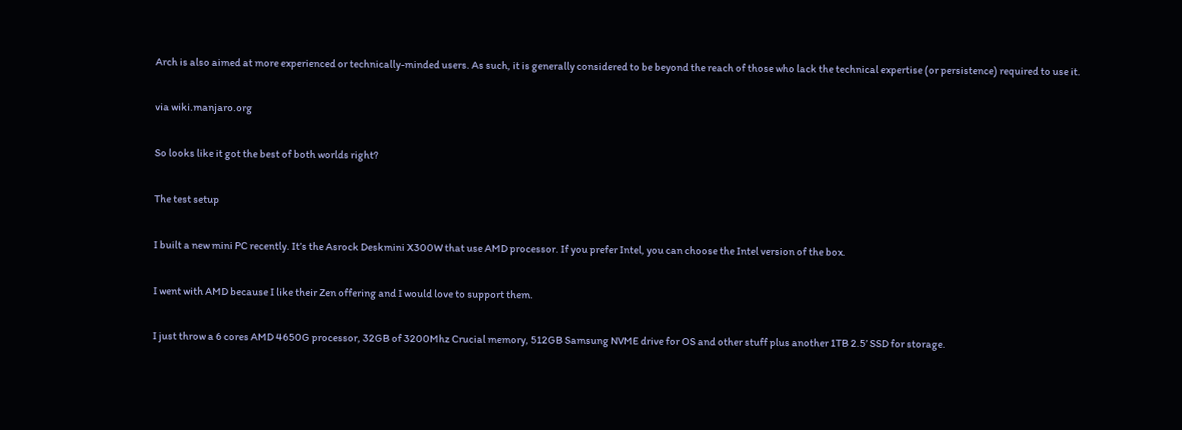Arch is also aimed at more experienced or technically-minded users. As such, it is generally considered to be beyond the reach of those who lack the technical expertise (or persistence) required to use it.

via wiki.manjaro.org

So looks like it got the best of both worlds right?

The test setup

I built a new mini PC recently. It’s the Asrock Deskmini X300W that use AMD processor. If you prefer Intel, you can choose the Intel version of the box.

I went with AMD because I like their Zen offering and I would love to support them.

I just throw a 6 cores AMD 4650G processor, 32GB of 3200Mhz Crucial memory, 512GB Samsung NVME drive for OS and other stuff plus another 1TB 2.5’ SSD for storage.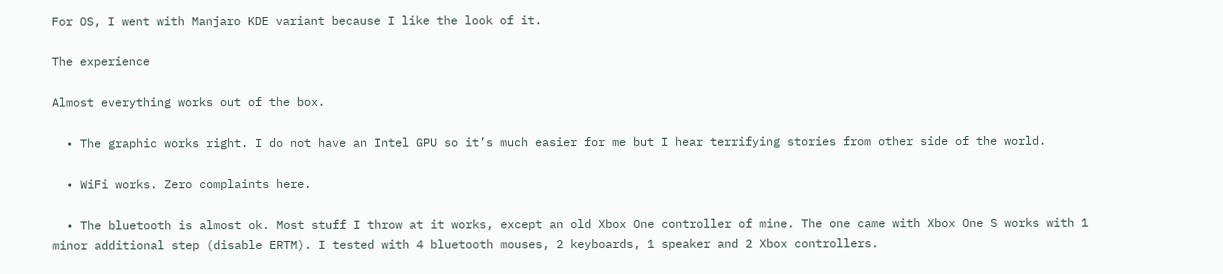For OS, I went with Manjaro KDE variant because I like the look of it.

The experience

Almost everything works out of the box.

  • The graphic works right. I do not have an Intel GPU so it’s much easier for me but I hear terrifying stories from other side of the world.

  • WiFi works. Zero complaints here.

  • The bluetooth is almost ok. Most stuff I throw at it works, except an old Xbox One controller of mine. The one came with Xbox One S works with 1 minor additional step (disable ERTM). I tested with 4 bluetooth mouses, 2 keyboards, 1 speaker and 2 Xbox controllers.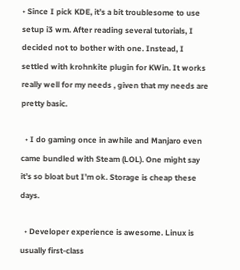• Since I pick KDE, it’s a bit troublesome to use setup i3 wm. After reading several tutorials, I decided not to bother with one. Instead, I settled with krohnkite plugin for KWin. It works really well for my needs , given that my needs are pretty basic.

  • I do gaming once in awhile and Manjaro even came bundled with Steam (LOL). One might say it’s so bloat but I’m ok. Storage is cheap these days.

  • Developer experience is awesome. Linux is usually first-class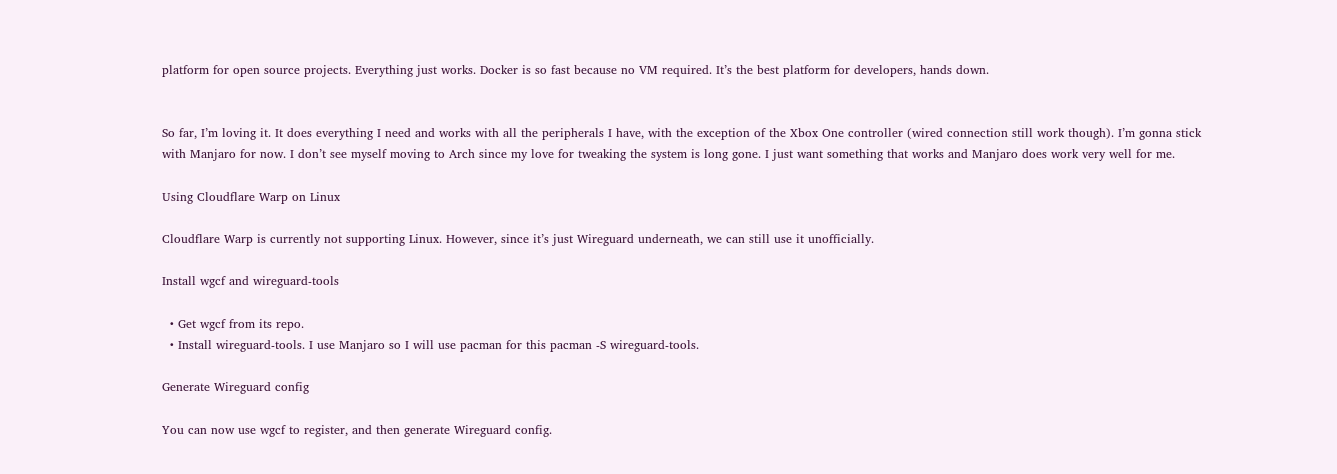platform for open source projects. Everything just works. Docker is so fast because no VM required. It’s the best platform for developers, hands down.


So far, I’m loving it. It does everything I need and works with all the peripherals I have, with the exception of the Xbox One controller (wired connection still work though). I’m gonna stick with Manjaro for now. I don’t see myself moving to Arch since my love for tweaking the system is long gone. I just want something that works and Manjaro does work very well for me.

Using Cloudflare Warp on Linux

Cloudflare Warp is currently not supporting Linux. However, since it’s just Wireguard underneath, we can still use it unofficially.

Install wgcf and wireguard-tools

  • Get wgcf from its repo.
  • Install wireguard-tools. I use Manjaro so I will use pacman for this pacman -S wireguard-tools.

Generate Wireguard config

You can now use wgcf to register, and then generate Wireguard config.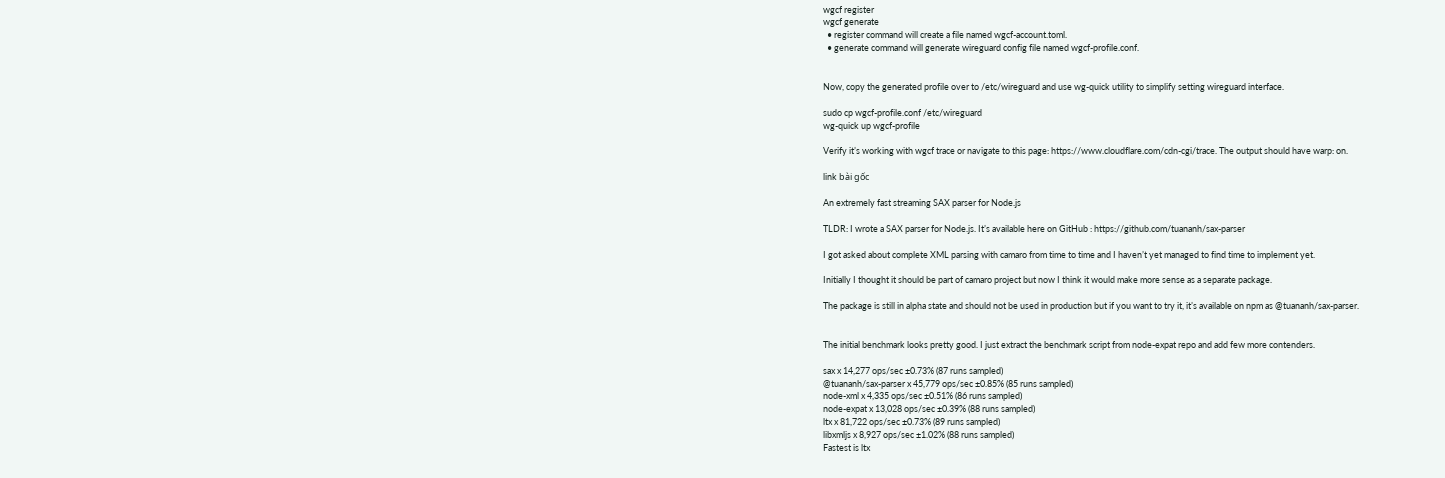wgcf register
wgcf generate
  • register command will create a file named wgcf-account.toml.
  • generate command will generate wireguard config file named wgcf-profile.conf.


Now, copy the generated profile over to /etc/wireguard and use wg-quick utility to simplify setting wireguard interface.

sudo cp wgcf-profile.conf /etc/wireguard
wg-quick up wgcf-profile

Verify it’s working with wgcf trace or navigate to this page: https://www.cloudflare.com/cdn-cgi/trace. The output should have warp: on.

link bài gốc

An extremely fast streaming SAX parser for Node.js

TLDR: I wrote a SAX parser for Node.js. It’s available here on GitHub : https://github.com/tuananh/sax-parser

I got asked about complete XML parsing with camaro from time to time and I haven’t yet managed to find time to implement yet.

Initially I thought it should be part of camaro project but now I think it would make more sense as a separate package.

The package is still in alpha state and should not be used in production but if you want to try it, it’s available on npm as @tuananh/sax-parser.


The initial benchmark looks pretty good. I just extract the benchmark script from node-expat repo and add few more contenders.

sax x 14,277 ops/sec ±0.73% (87 runs sampled)
@tuananh/sax-parser x 45,779 ops/sec ±0.85% (85 runs sampled)
node-xml x 4,335 ops/sec ±0.51% (86 runs sampled)
node-expat x 13,028 ops/sec ±0.39% (88 runs sampled)
ltx x 81,722 ops/sec ±0.73% (89 runs sampled)
libxmljs x 8,927 ops/sec ±1.02% (88 runs sampled)
Fastest is ltx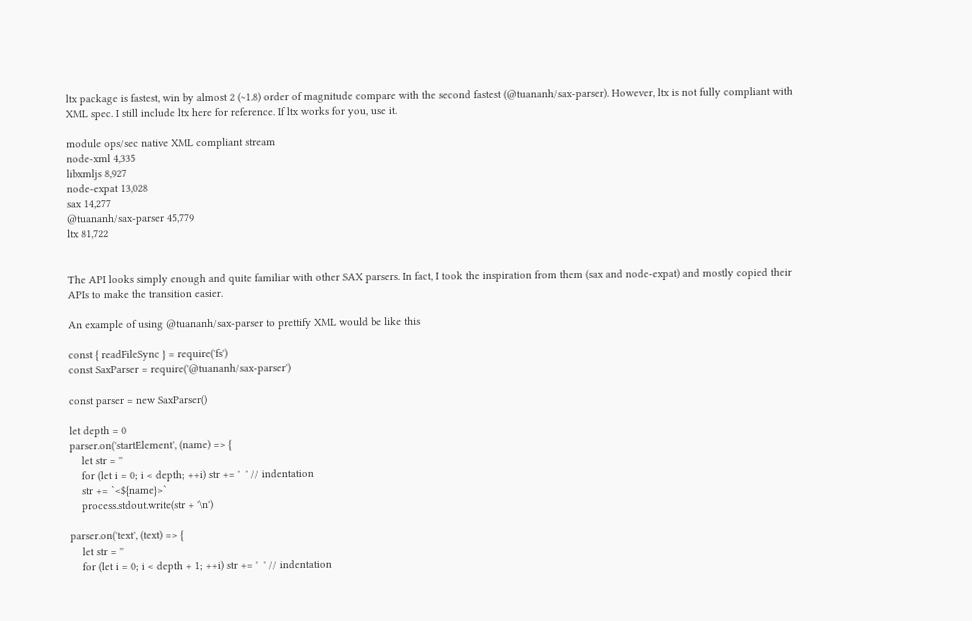ltx package is fastest, win by almost 2 (~1.8) order of magnitude compare with the second fastest (@tuananh/sax-parser). However, ltx is not fully compliant with XML spec. I still include ltx here for reference. If ltx works for you, use it.

module ops/sec native XML compliant stream
node-xml 4,335
libxmljs 8,927
node-expat 13,028
sax 14,277
@tuananh/sax-parser 45,779
ltx 81,722


The API looks simply enough and quite familiar with other SAX parsers. In fact, I took the inspiration from them (sax and node-expat) and mostly copied their APIs to make the transition easier.

An example of using @tuananh/sax-parser to prettify XML would be like this

const { readFileSync } = require('fs')
const SaxParser = require('@tuananh/sax-parser')

const parser = new SaxParser()

let depth = 0
parser.on('startElement', (name) => {
    let str = ''
    for (let i = 0; i < depth; ++i) str += '  ' // indentation
    str += `<${name}>`
    process.stdout.write(str + '\n')

parser.on('text', (text) => {
    let str = ''
    for (let i = 0; i < depth + 1; ++i) str += '  ' // indentation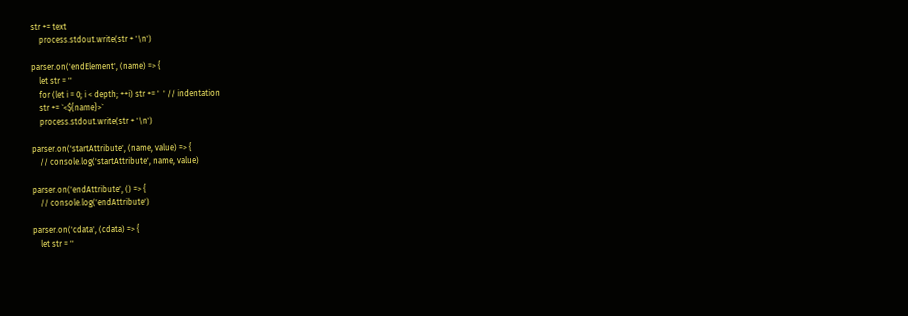str += text
    process.stdout.write(str + '\n')

parser.on('endElement', (name) => {
    let str = ''
    for (let i = 0; i < depth; ++i) str += '  ' // indentation
    str += `<${name}>`
    process.stdout.write(str + '\n')

parser.on('startAttribute', (name, value) => {
    // console.log('startAttribute', name, value)

parser.on('endAttribute', () => {
    // console.log('endAttribute')

parser.on('cdata', (cdata) => {
    let str = ''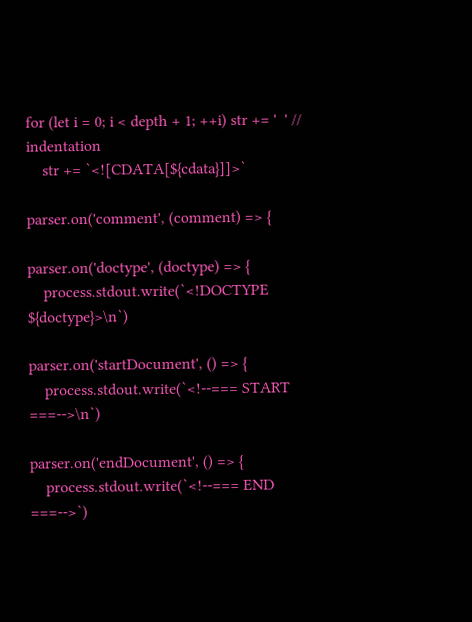for (let i = 0; i < depth + 1; ++i) str += '  ' // indentation
    str += `<![CDATA[${cdata}]]>`

parser.on('comment', (comment) => {

parser.on('doctype', (doctype) => {
    process.stdout.write(`<!DOCTYPE ${doctype}>\n`)

parser.on('startDocument', () => {
    process.stdout.write(`<!--=== START ===-->\n`)

parser.on('endDocument', () => {
    process.stdout.write(`<!--=== END ===-->`)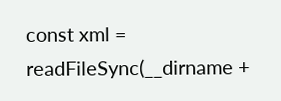const xml = readFileSync(__dirname +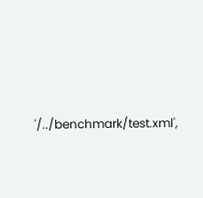'/../benchmark/test.xml',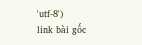'utf-8')
link bài gốc